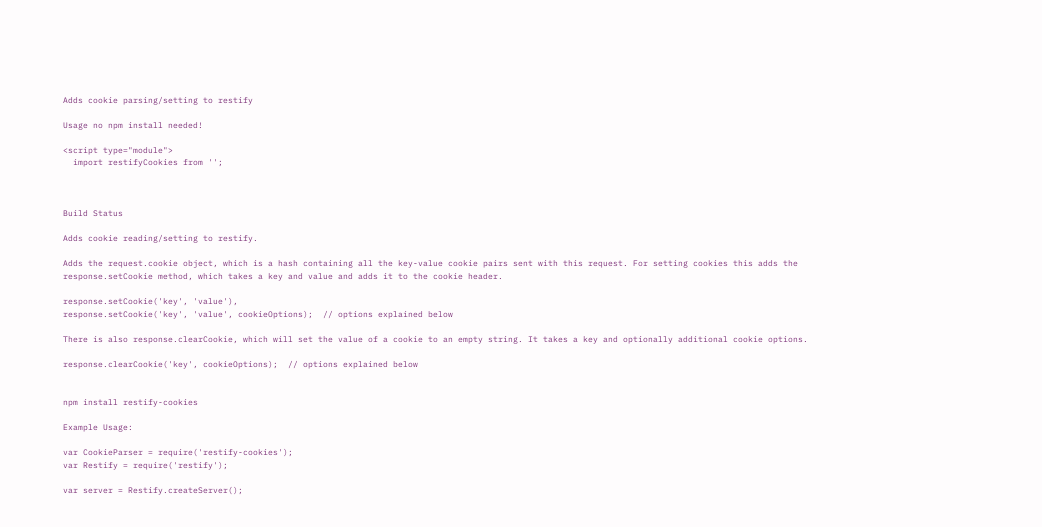Adds cookie parsing/setting to restify

Usage no npm install needed!

<script type="module">
  import restifyCookies from '';



Build Status

Adds cookie reading/setting to restify.

Adds the request.cookie object, which is a hash containing all the key-value cookie pairs sent with this request. For setting cookies this adds the response.setCookie method, which takes a key and value and adds it to the cookie header.

response.setCookie('key', 'value'),
response.setCookie('key', 'value', cookieOptions);  // options explained below

There is also response.clearCookie, which will set the value of a cookie to an empty string. It takes a key and optionally additional cookie options.

response.clearCookie('key', cookieOptions);  // options explained below


npm install restify-cookies

Example Usage:

var CookieParser = require('restify-cookies');
var Restify = require('restify');

var server = Restify.createServer();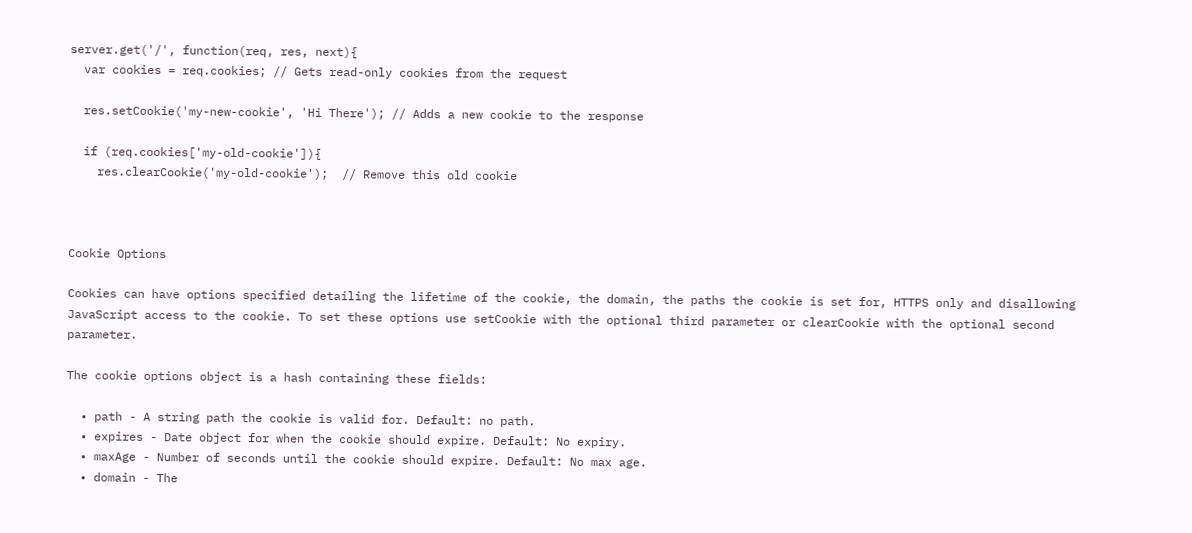server.get('/', function(req, res, next){
  var cookies = req.cookies; // Gets read-only cookies from the request

  res.setCookie('my-new-cookie', 'Hi There'); // Adds a new cookie to the response

  if (req.cookies['my-old-cookie']){
    res.clearCookie('my-old-cookie');  // Remove this old cookie



Cookie Options

Cookies can have options specified detailing the lifetime of the cookie, the domain, the paths the cookie is set for, HTTPS only and disallowing JavaScript access to the cookie. To set these options use setCookie with the optional third parameter or clearCookie with the optional second parameter.

The cookie options object is a hash containing these fields:

  • path - A string path the cookie is valid for. Default: no path.
  • expires - Date object for when the cookie should expire. Default: No expiry.
  • maxAge - Number of seconds until the cookie should expire. Default: No max age.
  • domain - The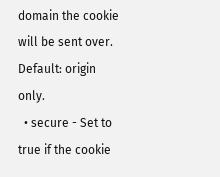domain the cookie will be sent over. Default: origin only.
  • secure - Set to true if the cookie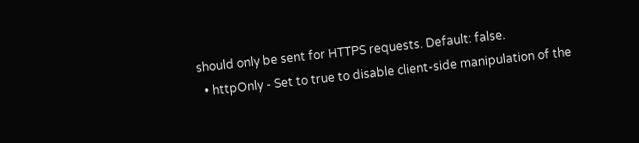should only be sent for HTTPS requests. Default: false.
  • httpOnly - Set to true to disable client-side manipulation of the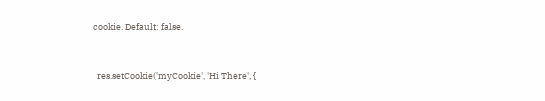cookie. Default: false.


  res.setCookie('myCookie', 'Hi There', {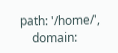path: '/home/',
    domain: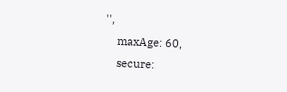'',
    maxAge: 60,
    secure: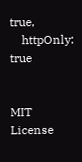true,
    httpOnly: true


MIT License